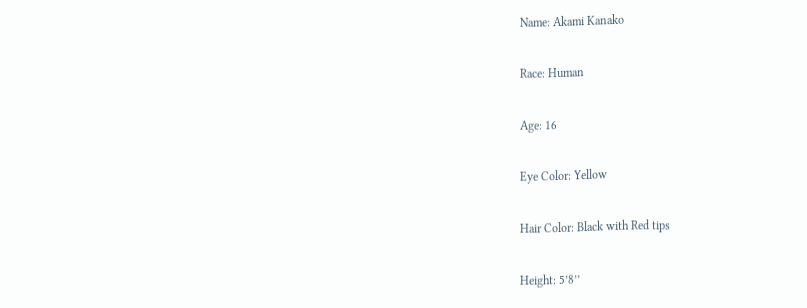Name: Akami Kanako

Race: Human

Age: 16

Eye Color: Yellow

Hair Color: Black with Red tips

Height: 5’8’’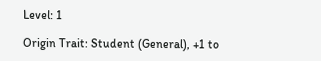Level: 1

Origin Trait: Student (General), +1 to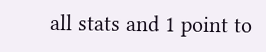all stats and 1 point to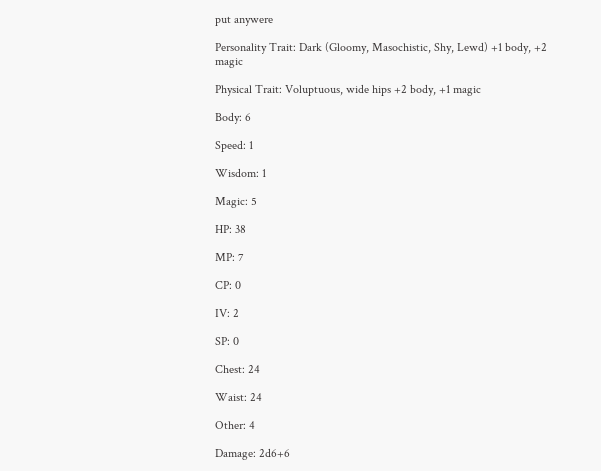put anywere

Personality Trait: Dark (Gloomy, Masochistic, Shy, Lewd) +1 body, +2 magic

Physical Trait: Voluptuous, wide hips +2 body, +1 magic

Body: 6

Speed: 1

Wisdom: 1

Magic: 5

HP: 38

MP: 7

CP: 0

IV: 2

SP: 0

Chest: 24

Waist: 24

Other: 4

Damage: 2d6+6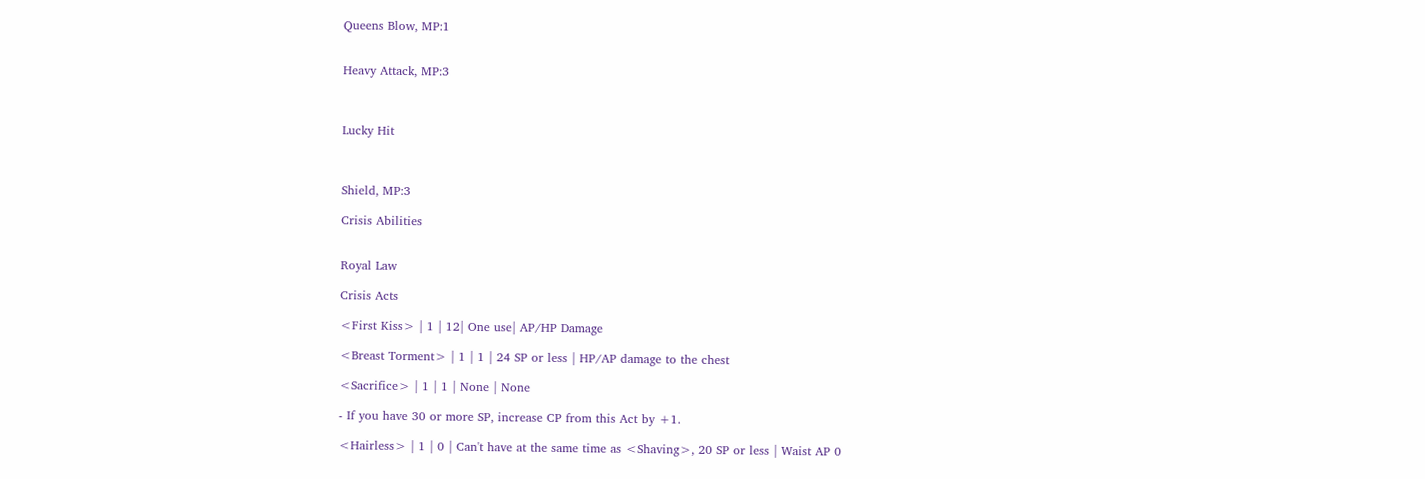Queens Blow, MP:1


Heavy Attack, MP:3



Lucky Hit



Shield, MP:3

Crisis Abilities


Royal Law

Crisis Acts

<First Kiss> | 1 | 12| One use| AP/HP Damage

<Breast Torment> | 1 | 1 | 24 SP or less | HP/AP damage to the chest

<Sacrifice> | 1 | 1 | None | None

- If you have 30 or more SP, increase CP from this Act by +1.

<Hairless> | 1 | 0 | Can't have at the same time as <Shaving>, 20 SP or less | Waist AP 0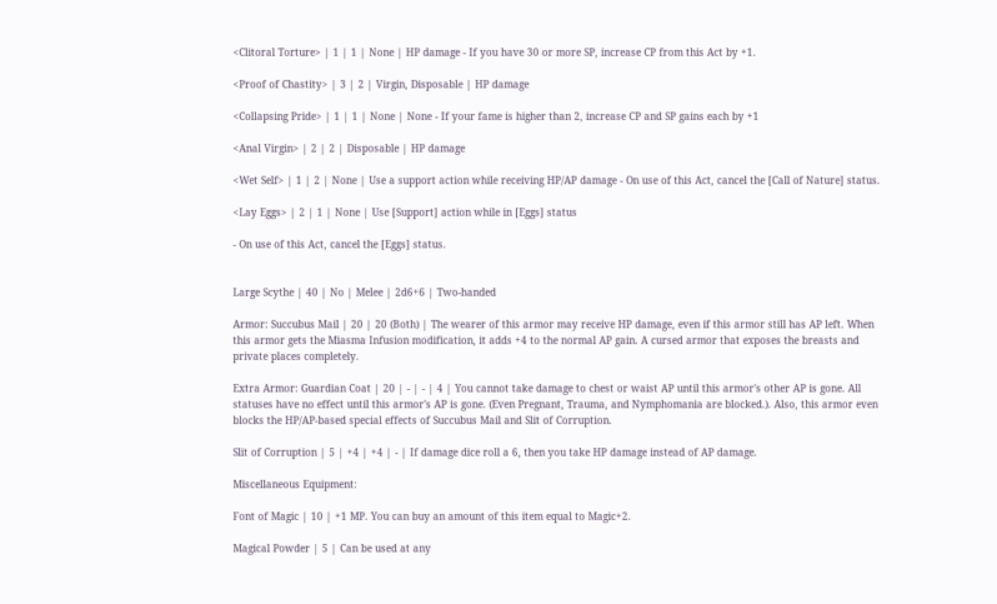<Clitoral Torture> | 1 | 1 | None | HP damage - If you have 30 or more SP, increase CP from this Act by +1.

<Proof of Chastity> | 3 | 2 | Virgin, Disposable | HP damage

<Collapsing Pride> | 1 | 1 | None | None - If your fame is higher than 2, increase CP and SP gains each by +1

<Anal Virgin> | 2 | 2 | Disposable | HP damage

<Wet Self> | 1 | 2 | None | Use a support action while receiving HP/AP damage - On use of this Act, cancel the [Call of Nature] status.

<Lay Eggs> | 2 | 1 | None | Use [Support] action while in [Eggs] status

- On use of this Act, cancel the [Eggs] status.


Large Scythe | 40 | No | Melee | 2d6+6 | Two-handed

Armor: Succubus Mail | 20 | 20 (Both) | The wearer of this armor may receive HP damage, even if this armor still has AP left. When this armor gets the Miasma Infusion modification, it adds +4 to the normal AP gain. A cursed armor that exposes the breasts and private places completely.

Extra Armor: Guardian Coat | 20 | - | - | 4 | You cannot take damage to chest or waist AP until this armor's other AP is gone. All statuses have no effect until this armor's AP is gone. (Even Pregnant, Trauma, and Nymphomania are blocked.). Also, this armor even blocks the HP/AP-based special effects of Succubus Mail and Slit of Corruption.

Slit of Corruption | 5 | +4 | +4 | - | If damage dice roll a 6, then you take HP damage instead of AP damage.

Miscellaneous Equipment:

Font of Magic | 10 | +1 MP. You can buy an amount of this item equal to Magic+2.

Magical Powder | 5 | Can be used at any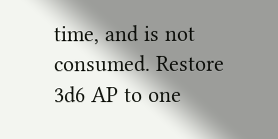time, and is not consumed. Restore 3d6 AP to one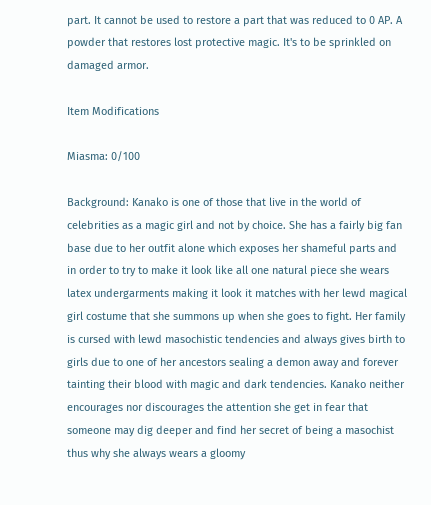part. It cannot be used to restore a part that was reduced to 0 AP. A powder that restores lost protective magic. It's to be sprinkled on damaged armor.

Item Modifications

Miasma: 0/100

Background: Kanako is one of those that live in the world of celebrities as a magic girl and not by choice. She has a fairly big fan base due to her outfit alone which exposes her shameful parts and in order to try to make it look like all one natural piece she wears latex undergarments making it look it matches with her lewd magical girl costume that she summons up when she goes to fight. Her family is cursed with lewd masochistic tendencies and always gives birth to girls due to one of her ancestors sealing a demon away and forever tainting their blood with magic and dark tendencies. Kanako neither encourages nor discourages the attention she get in fear that someone may dig deeper and find her secret of being a masochist thus why she always wears a gloomy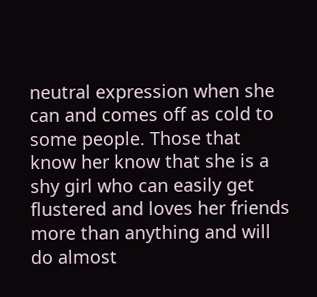neutral expression when she can and comes off as cold to some people. Those that know her know that she is a shy girl who can easily get flustered and loves her friends more than anything and will do almost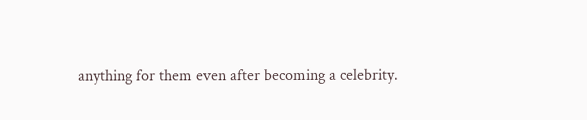anything for them even after becoming a celebrity.